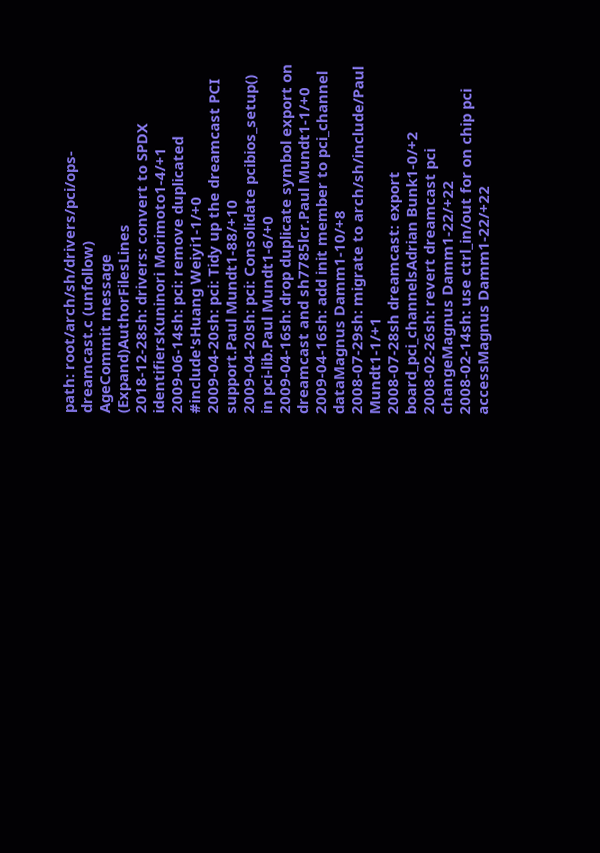path: root/arch/sh/drivers/pci/ops-dreamcast.c (unfollow)
AgeCommit message (Expand)AuthorFilesLines
2018-12-28sh: drivers: convert to SPDX identifiersKuninori Morimoto1-4/+1
2009-06-14sh: pci: remove duplicated #include'sHuang Weiyi1-1/+0
2009-04-20sh: pci: Tidy up the dreamcast PCI support.Paul Mundt1-88/+10
2009-04-20sh: pci: Consolidate pcibios_setup() in pci-lib.Paul Mundt1-6/+0
2009-04-16sh: drop duplicate symbol export on dreamcast and sh7785lcr.Paul Mundt1-1/+0
2009-04-16sh: add init member to pci_channel dataMagnus Damm1-10/+8
2008-07-29sh: migrate to arch/sh/include/Paul Mundt1-1/+1
2008-07-28sh dreamcast: export board_pci_channelsAdrian Bunk1-0/+2
2008-02-26sh: revert dreamcast pci changeMagnus Damm1-22/+22
2008-02-14sh: use ctrl_in/out for on chip pci accessMagnus Damm1-22/+22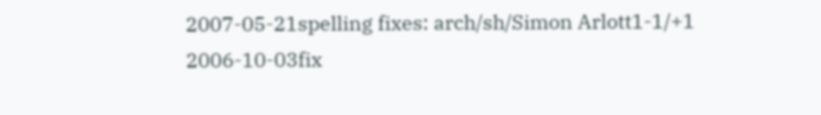2007-05-21spelling fixes: arch/sh/Simon Arlott1-1/+1
2006-10-03fix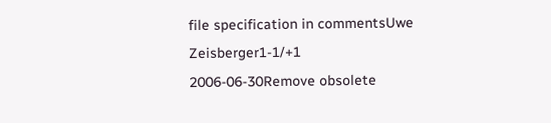file specification in commentsUwe Zeisberger1-1/+1
2006-06-30Remove obsolete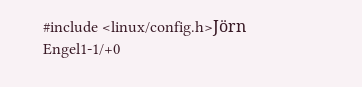#include <linux/config.h>Jörn Engel1-1/+0